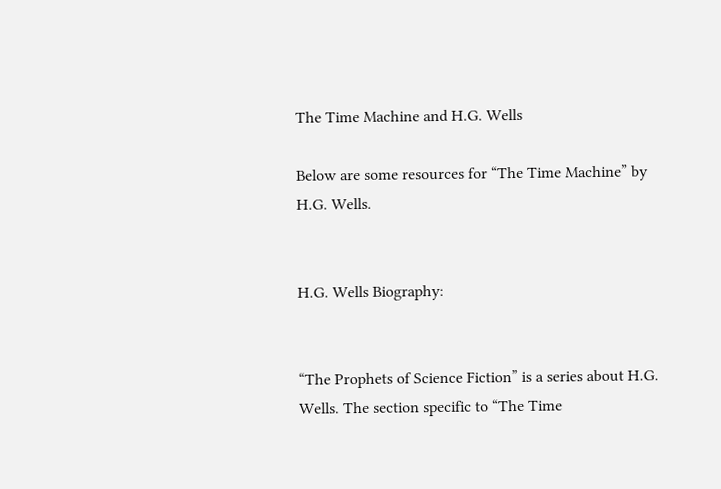The Time Machine and H.G. Wells

Below are some resources for “The Time Machine” by H.G. Wells.


H.G. Wells Biography:


“The Prophets of Science Fiction” is a series about H.G. Wells. The section specific to “The Time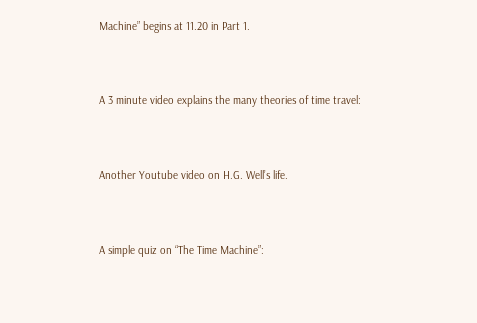Machine” begins at 11.20 in Part 1.


A 3 minute video explains the many theories of time travel:


Another Youtube video on H.G. Well’s life.


A simple quiz on “The Time Machine”: